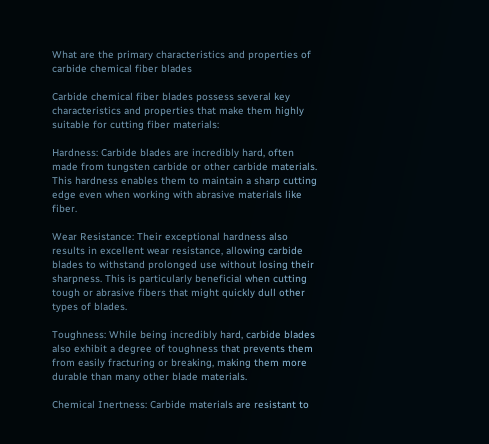What are the primary characteristics and properties of carbide chemical fiber blades

Carbide chemical fiber blades possess several key characteristics and properties that make them highly suitable for cutting fiber materials:

Hardness: Carbide blades are incredibly hard, often made from tungsten carbide or other carbide materials. This hardness enables them to maintain a sharp cutting edge even when working with abrasive materials like fiber.

Wear Resistance: Their exceptional hardness also results in excellent wear resistance, allowing carbide blades to withstand prolonged use without losing their sharpness. This is particularly beneficial when cutting tough or abrasive fibers that might quickly dull other types of blades.

Toughness: While being incredibly hard, carbide blades also exhibit a degree of toughness that prevents them from easily fracturing or breaking, making them more durable than many other blade materials.

Chemical Inertness: Carbide materials are resistant to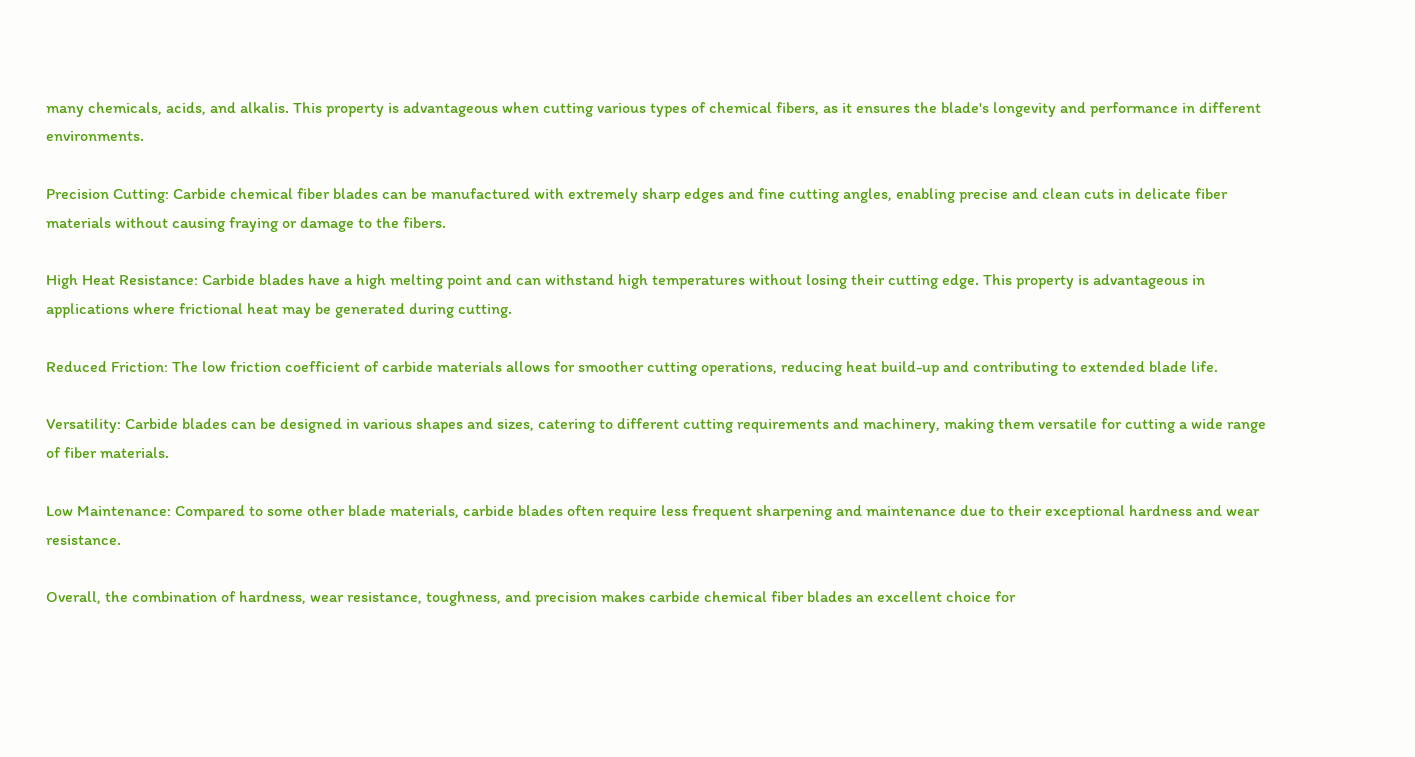many chemicals, acids, and alkalis. This property is advantageous when cutting various types of chemical fibers, as it ensures the blade's longevity and performance in different environments.

Precision Cutting: Carbide chemical fiber blades can be manufactured with extremely sharp edges and fine cutting angles, enabling precise and clean cuts in delicate fiber materials without causing fraying or damage to the fibers.

High Heat Resistance: Carbide blades have a high melting point and can withstand high temperatures without losing their cutting edge. This property is advantageous in applications where frictional heat may be generated during cutting.

Reduced Friction: The low friction coefficient of carbide materials allows for smoother cutting operations, reducing heat build-up and contributing to extended blade life.

Versatility: Carbide blades can be designed in various shapes and sizes, catering to different cutting requirements and machinery, making them versatile for cutting a wide range of fiber materials.

Low Maintenance: Compared to some other blade materials, carbide blades often require less frequent sharpening and maintenance due to their exceptional hardness and wear resistance.

Overall, the combination of hardness, wear resistance, toughness, and precision makes carbide chemical fiber blades an excellent choice for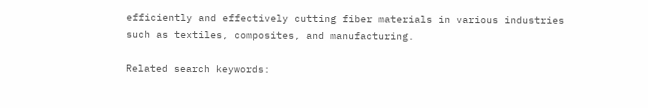efficiently and effectively cutting fiber materials in various industries such as textiles, composites, and manufacturing.

Related search keywords: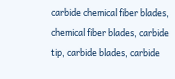carbide chemical fiber blades, chemical fiber blades, carbide tip, carbide blades, carbide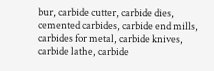bur, carbide cutter, carbide dies, cemented carbides, carbide end mills, carbides for metal, carbide knives, carbide lathe, carbide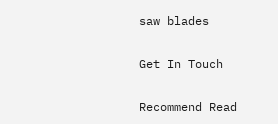saw blades

Get In Touch

Recommend Read